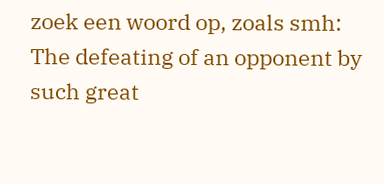zoek een woord op, zoals smh:
The defeating of an opponent by such great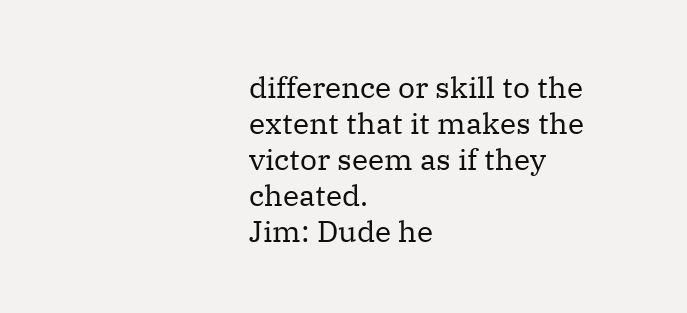difference or skill to the extent that it makes the victor seem as if they cheated.
Jim: Dude he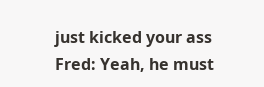just kicked your ass
Fred: Yeah, he must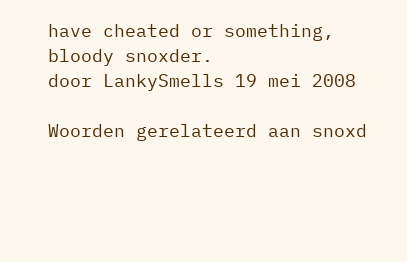have cheated or something, bloody snoxder.
door LankySmells 19 mei 2008

Woorden gerelateerd aan snoxd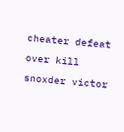cheater defeat over kill snoxder victor